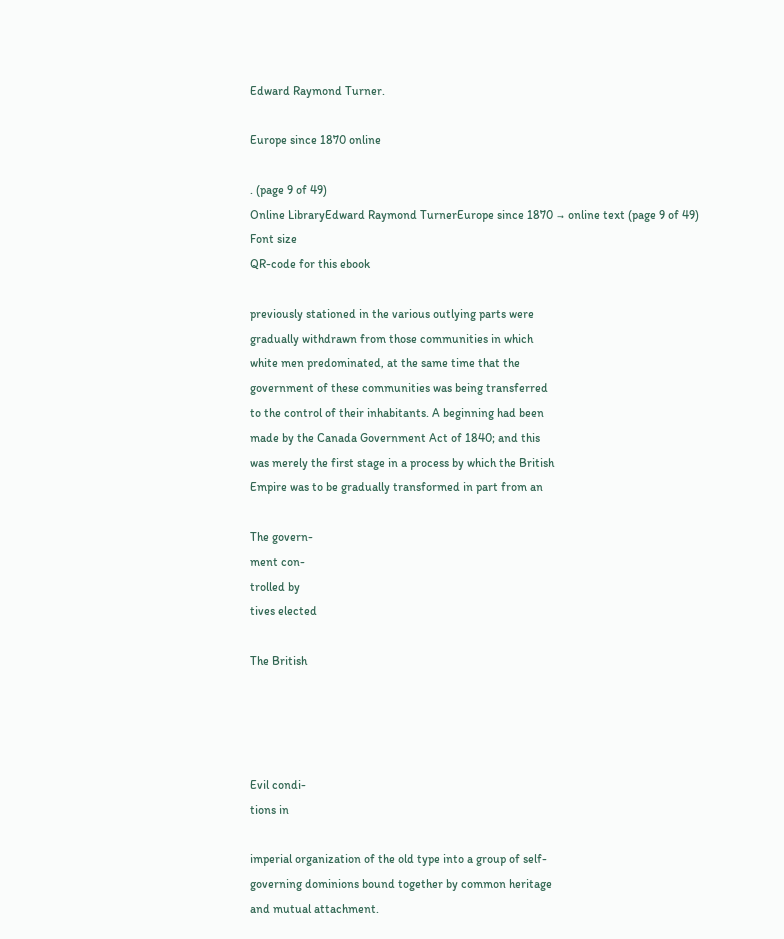Edward Raymond Turner.

Europe since 1870 online

. (page 9 of 49)
Online LibraryEdward Raymond TurnerEurope since 1870 → online text (page 9 of 49)
Font size
QR-code for this ebook

previously stationed in the various outlying parts were
gradually withdrawn from those communities in which
white men predominated, at the same time that the
government of these communities was being transferred
to the control of their inhabitants. A beginning had been
made by the Canada Government Act of 1840; and this
was merely the first stage in a process by which the British
Empire was to be gradually transformed in part from an

The govern-
ment con-
trolled by
tives elected

The British




Evil condi-
tions in

imperial organization of the old type into a group of self-
governing dominions bound together by common heritage
and mutual attachment.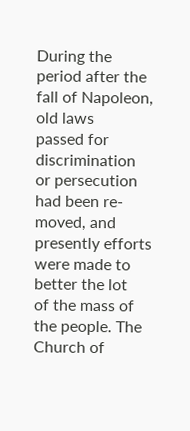During the period after the fall of Napoleon, old laws
passed for discrimination or persecution had been re-
moved, and presently efforts were made to better the lot
of the mass of the people. The Church of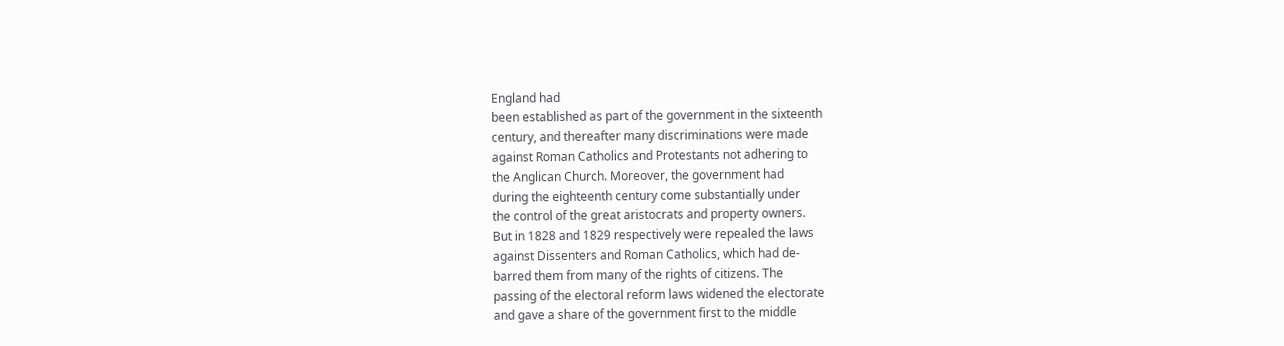England had
been established as part of the government in the sixteenth
century, and thereafter many discriminations were made
against Roman Catholics and Protestants not adhering to
the Anglican Church. Moreover, the government had
during the eighteenth century come substantially under
the control of the great aristocrats and property owners.
But in 1828 and 1829 respectively were repealed the laws
against Dissenters and Roman Catholics, which had de-
barred them from many of the rights of citizens. The
passing of the electoral reform laws widened the electorate
and gave a share of the government first to the middle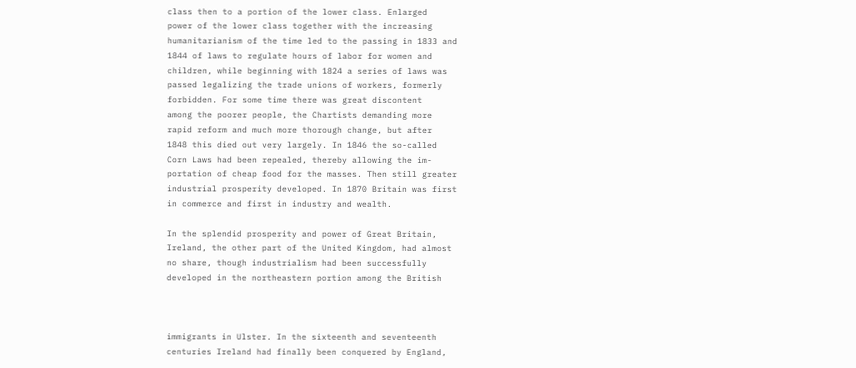class then to a portion of the lower class. Enlarged
power of the lower class together with the increasing
humanitarianism of the time led to the passing in 1833 and
1844 of laws to regulate hours of labor for women and
children, while beginning with 1824 a series of laws was
passed legalizing the trade unions of workers, formerly
forbidden. For some time there was great discontent
among the poorer people, the Chartists demanding more
rapid reform and much more thorough change, but after
1848 this died out very largely. In 1846 the so-called
Corn Laws had been repealed, thereby allowing the im-
portation of cheap food for the masses. Then still greater
industrial prosperity developed. In 1870 Britain was first
in commerce and first in industry and wealth.

In the splendid prosperity and power of Great Britain,
Ireland, the other part of the United Kingdom, had almost
no share, though industrialism had been successfully
developed in the northeastern portion among the British



immigrants in Ulster. In the sixteenth and seventeenth
centuries Ireland had finally been conquered by England,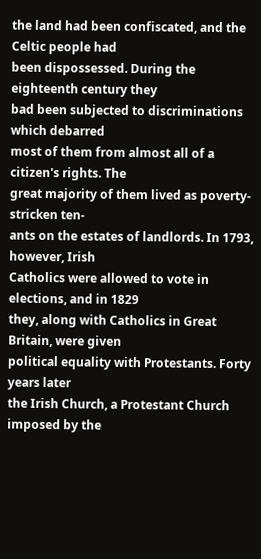the land had been confiscated, and the Celtic people had
been dispossessed. During the eighteenth century they
bad been subjected to discriminations which debarred
most of them from almost all of a citizen's rights. The
great majority of them lived as poverty-stricken ten-
ants on the estates of landlords. In 1793, however, Irish
Catholics were allowed to vote in elections, and in 1829
they, along with Catholics in Great Britain, were given
political equality with Protestants. Forty years later
the Irish Church, a Protestant Church imposed by the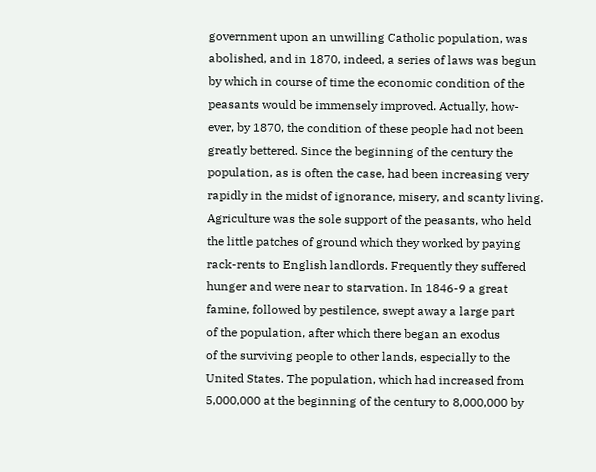government upon an unwilling Catholic population, was
abolished, and in 1870, indeed, a series of laws was begun
by which in course of time the economic condition of the
peasants would be immensely improved. Actually, how-
ever, by 1870, the condition of these people had not been
greatly bettered. Since the beginning of the century the
population, as is often the case, had been increasing very
rapidly in the midst of ignorance, misery, and scanty living.
Agriculture was the sole support of the peasants, who held
the little patches of ground which they worked by paying
rack-rents to English landlords. Frequently they suffered
hunger and were near to starvation. In 1846-9 a great
famine, followed by pestilence, swept away a large part
of the population, after which there began an exodus
of the surviving people to other lands, especially to the
United States. The population, which had increased from
5,000,000 at the beginning of the century to 8,000,000 by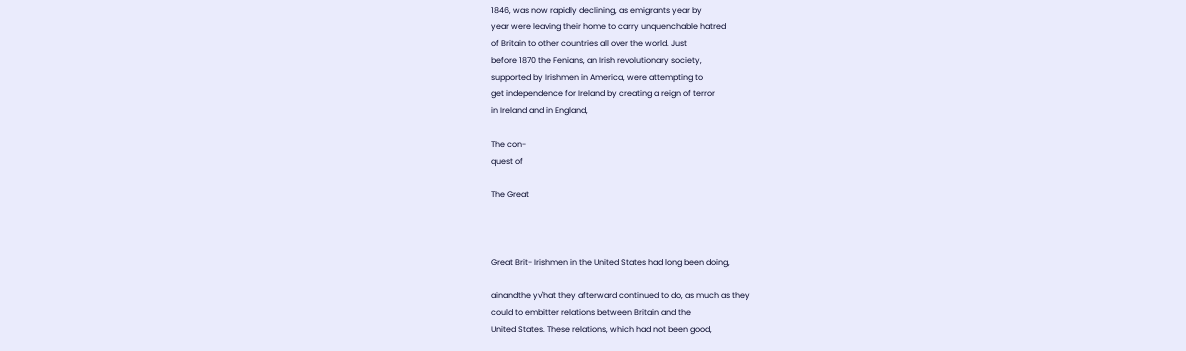1846, was now rapidly declining, as emigrants year by
year were leaving their home to carry unquenchable hatred
of Britain to other countries all over the world. Just
before 1870 the Fenians, an Irish revolutionary society,
supported by Irishmen in America, were attempting to
get independence for Ireland by creating a reign of terror
in Ireland and in England,

The con-
quest of

The Great



Great Brit- Irishmen in the United States had long been doing,

ainandthe yv'hat they afterward continued to do, as much as they
could to embitter relations between Britain and the
United States. These relations, which had not been good,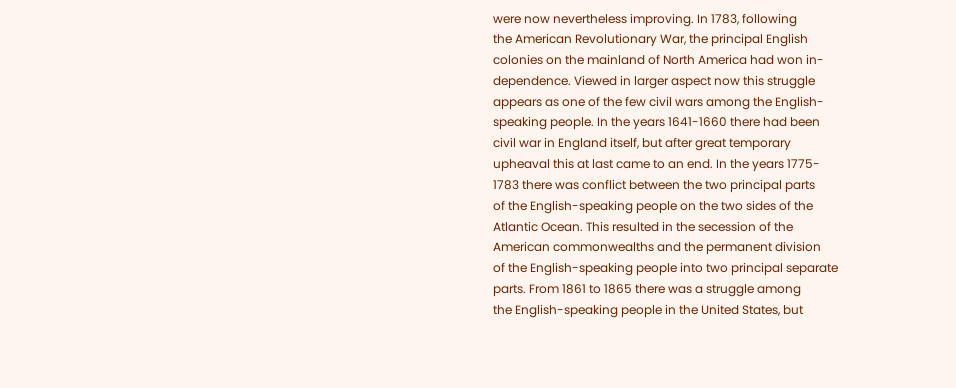were now nevertheless improving. In 1783, following
the American Revolutionary War, the principal English
colonies on the mainland of North America had won in-
dependence. Viewed in larger aspect now this struggle
appears as one of the few civil wars among the English-
speaking people. In the years 1641-1660 there had been
civil war in England itself, but after great temporary
upheaval this at last came to an end. In the years 1775-
1783 there was conflict between the two principal parts
of the English-speaking people on the two sides of the
Atlantic Ocean. This resulted in the secession of the
American commonwealths and the permanent division
of the English-speaking people into two principal separate
parts. From 1861 to 1865 there was a struggle among
the English-speaking people in the United States, but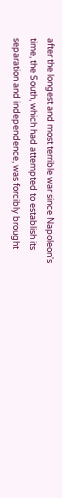after the longest and most terrible war since Napoleon's
time, the South, which had attempted to establish its
separation and independence, was forcibly brought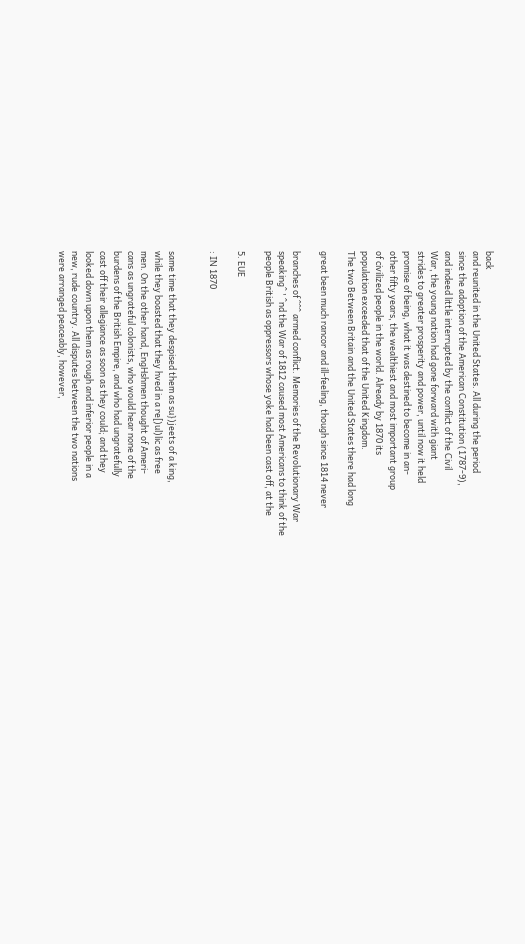back
and reunited in the United States. All during the period
since the adoption of the American Constitution (1787-9),
and indeed little interrupted by the conflict of the Civil
War, the young nation had gone forward with giant
strides to greater prosperity and power, until now it held
promise of being, what it was destined to become in an-
other fifty years, the wealthiest and most important group
of civilized people in the world. Already by 1870 its
population exceeded that of the United Kingdom.
The two Between Britain and the United States there had long

great been much rancor and ill-feeling, though since 1814 never

branches of ^^^ armed conflict. Memories of the Revolutionary War
speaking^ ' ^nd the War of 1812 caused most Americans to think of the
people British as oppressors whose yoke had been cast off, at the

5. EUE

: IN 1870


same time that they despised them as su})jeets of a king,
while they boasted that they hved in a re[)ul)lic as free
men. On the other hand, EngHshmen thought of Ameri-
cans as ungrateful colonists, who would hear none of the
burdens of the British Empire, and who had ungratefully
cast off their allegiance as soon as they could; and they
looked down upon them as rough and inferior people in a
new, rude country. All disputes between the two nations
were arranged peaceably, however,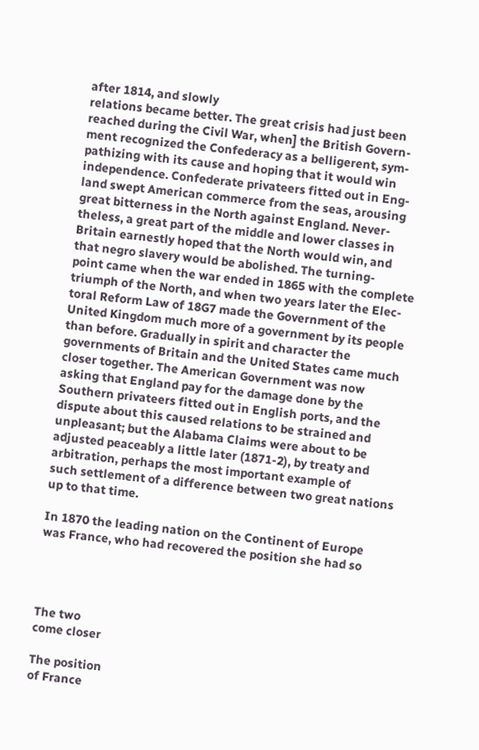after 1814, and slowly
relations became better. The great crisis had just been
reached during the Civil War, when] the British Govern-
ment recognized the Confederacy as a belligerent, sym-
pathizing with its cause and hoping that it would win
independence. Confederate privateers fitted out in Eng-
land swept American commerce from the seas, arousing
great bitterness in the North against England. Never-
theless, a great part of the middle and lower classes in
Britain earnestly hoped that the North would win, and
that negro slavery would be abolished. The turning-
point came when the war ended in 1865 with the complete
triumph of the North, and when two years later the Elec-
toral Reform Law of 18G7 made the Government of the
United Kingdom much more of a government by its people
than before. Gradually in spirit and character the
governments of Britain and the United States came much
closer together. The American Government was now
asking that England pay for the damage done by the
Southern privateers fitted out in English ports, and the
dispute about this caused relations to be strained and
unpleasant; but the Alabama Claims were about to be
adjusted peaceably a little later (1871-2), by treaty and
arbitration, perhaps the most important example of
such settlement of a difference between two great nations
up to that time.

In 1870 the leading nation on the Continent of Europe
was France, who had recovered the position she had so




The two
come closer

The position
of France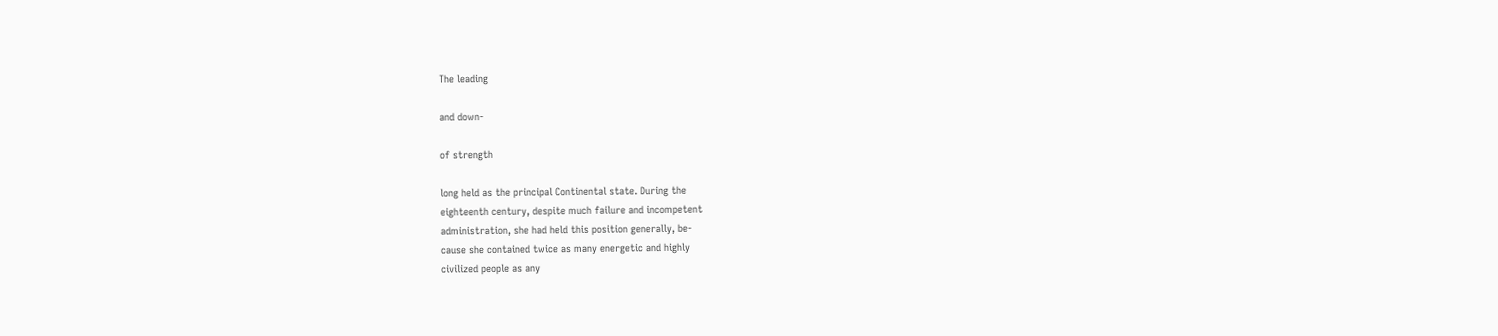The leading

and down-

of strength

long held as the principal Continental state. During the
eighteenth century, despite much failure and incompetent
administration, she had held this position generally, be-
cause she contained twice as many energetic and highly
civilized people as any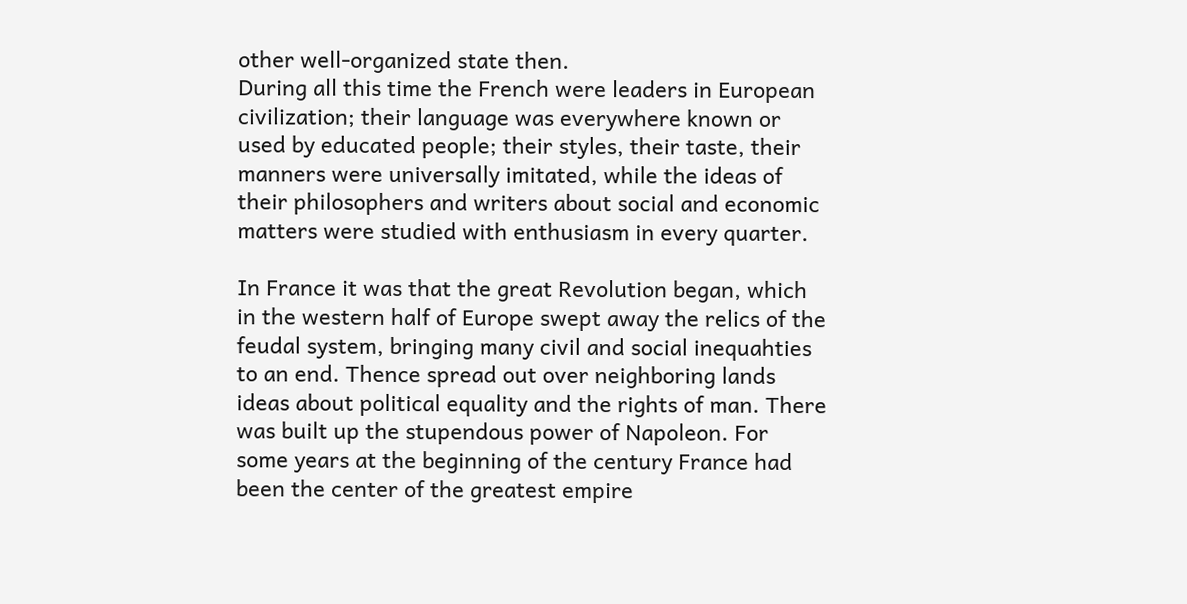other well-organized state then.
During all this time the French were leaders in European
civilization; their language was everywhere known or
used by educated people; their styles, their taste, their
manners were universally imitated, while the ideas of
their philosophers and writers about social and economic
matters were studied with enthusiasm in every quarter.

In France it was that the great Revolution began, which
in the western half of Europe swept away the relics of the
feudal system, bringing many civil and social inequahties
to an end. Thence spread out over neighboring lands
ideas about political equality and the rights of man. There
was built up the stupendous power of Napoleon. For
some years at the beginning of the century France had
been the center of the greatest empire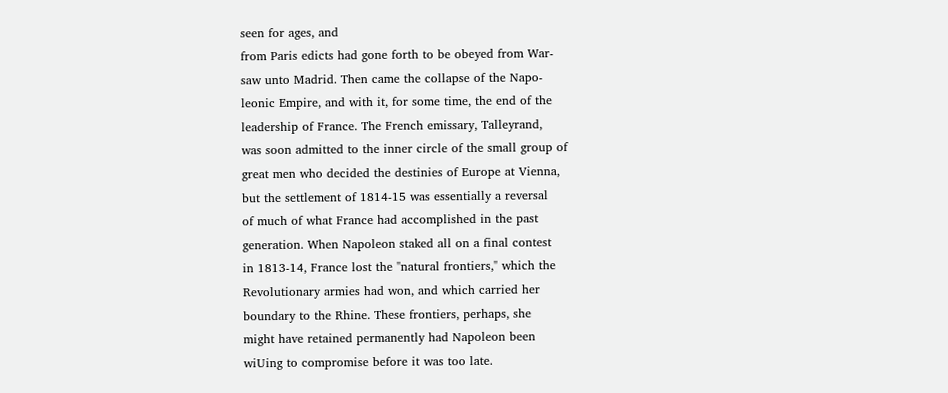seen for ages, and
from Paris edicts had gone forth to be obeyed from War-
saw unto Madrid. Then came the collapse of the Napo-
leonic Empire, and with it, for some time, the end of the
leadership of France. The French emissary, Talleyrand,
was soon admitted to the inner circle of the small group of
great men who decided the destinies of Europe at Vienna,
but the settlement of 1814-15 was essentially a reversal
of much of what France had accomplished in the past
generation. When Napoleon staked all on a final contest
in 1813-14, France lost the "natural frontiers," which the
Revolutionary armies had won, and which carried her
boundary to the Rhine. These frontiers, perhaps, she
might have retained permanently had Napoleon been
wiUing to compromise before it was too late.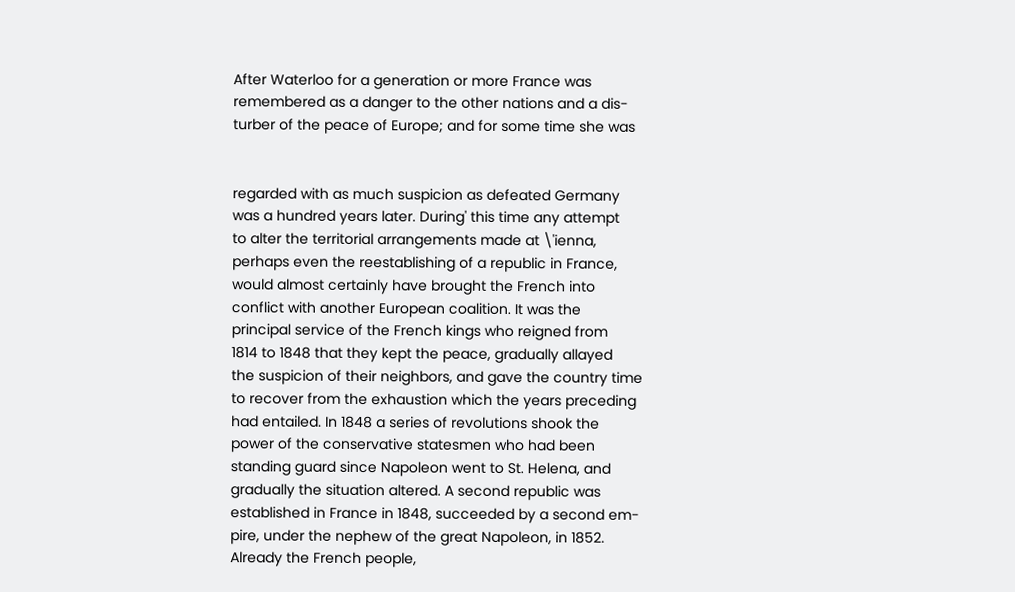After Waterloo for a generation or more France was
remembered as a danger to the other nations and a dis-
turber of the peace of Europe; and for some time she was


regarded with as much suspicion as defeated Germany
was a hundred years later. During' this time any attempt
to alter the territorial arrangements made at \'ienna,
perhaps even the reestablishing of a republic in France,
would almost certainly have brought the French into
conflict with another European coalition. It was the
principal service of the French kings who reigned from
1814 to 1848 that they kept the peace, gradually allayed
the suspicion of their neighbors, and gave the country time
to recover from the exhaustion which the years preceding
had entailed. In 1848 a series of revolutions shook the
power of the conservative statesmen who had been
standing guard since Napoleon went to St. Helena, and
gradually the situation altered. A second republic was
established in France in 1848, succeeded by a second em-
pire, under the nephew of the great Napoleon, in 1852.
Already the French people,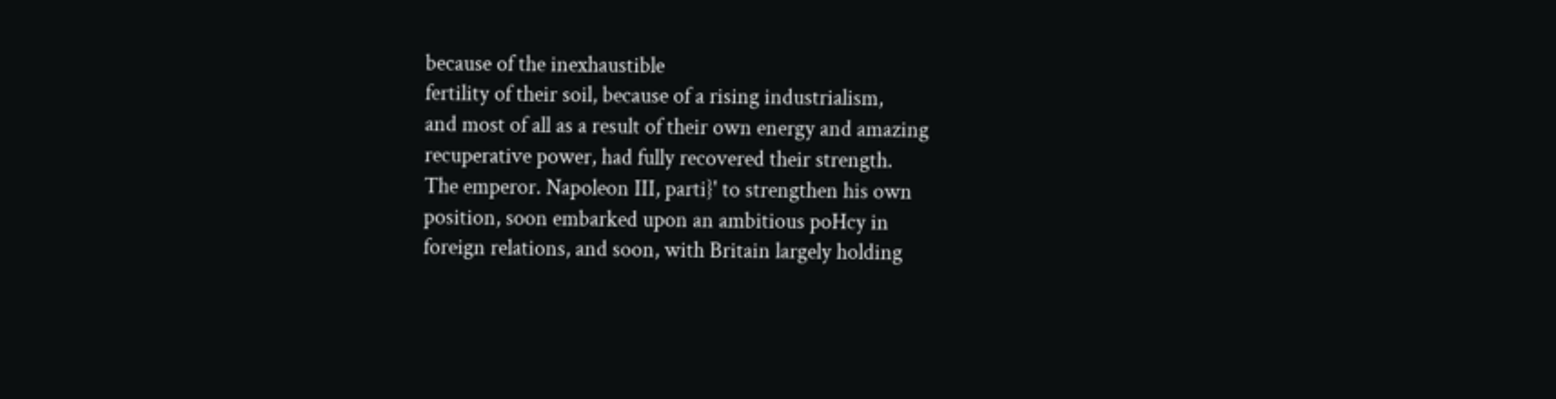because of the inexhaustible
fertility of their soil, because of a rising industrialism,
and most of all as a result of their own energy and amazing
recuperative power, had fully recovered their strength.
The emperor. Napoleon III, parti}' to strengthen his own
position, soon embarked upon an ambitious poHcy in
foreign relations, and soon, with Britain largely holding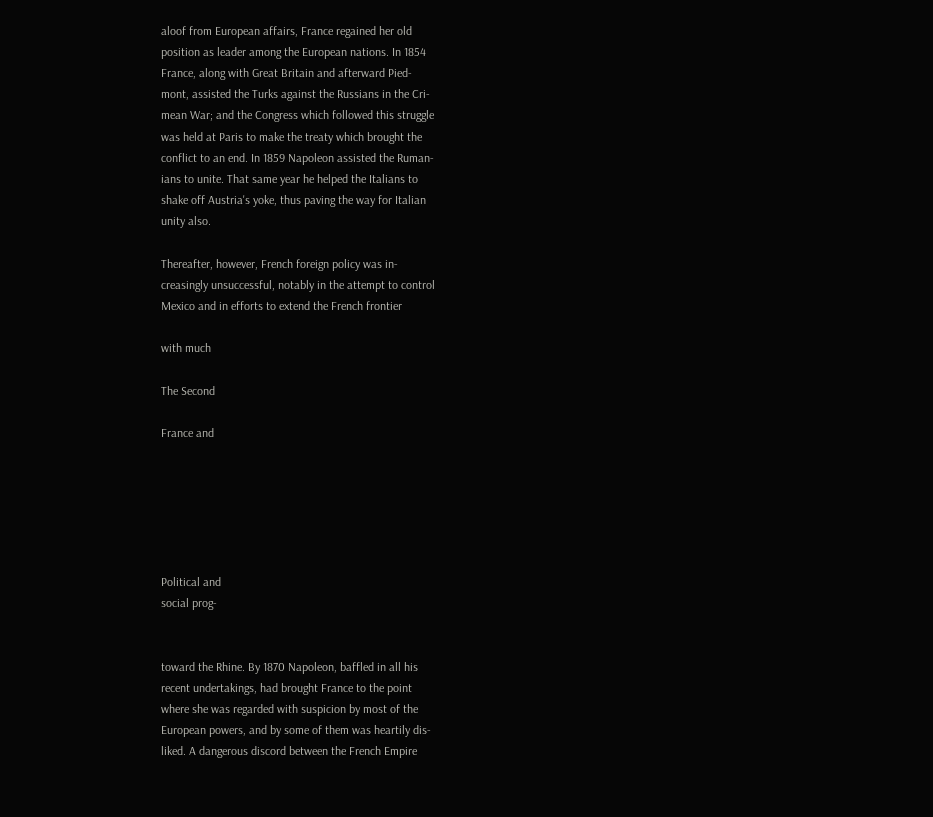aloof from European affairs, France regained her old
position as leader among the European nations. In 1854
France, along with Great Britain and afterward Pied-
mont, assisted the Turks against the Russians in the Cri-
mean War; and the Congress which followed this struggle
was held at Paris to make the treaty which brought the
conflict to an end. In 1859 Napoleon assisted the Ruman-
ians to unite. That same year he helped the Italians to
shake off Austria's yoke, thus paving the way for Italian
unity also.

Thereafter, however, French foreign policy was in-
creasingly unsuccessful, notably in the attempt to control
Mexico and in efforts to extend the French frontier

with much

The Second

France and






Political and
social prog-


toward the Rhine. By 1870 Napoleon, baffled in all his
recent undertakings, had brought France to the point
where she was regarded with suspicion by most of the
European powers, and by some of them was heartily dis-
liked. A dangerous discord between the French Empire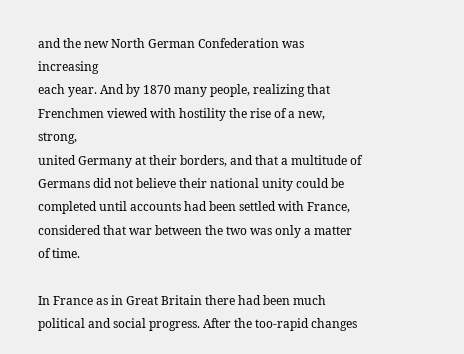and the new North German Confederation was increasing
each year. And by 1870 many people, realizing that
Frenchmen viewed with hostility the rise of a new, strong,
united Germany at their borders, and that a multitude of
Germans did not believe their national unity could be
completed until accounts had been settled with France,
considered that war between the two was only a matter
of time.

In France as in Great Britain there had been much
political and social progress. After the too-rapid changes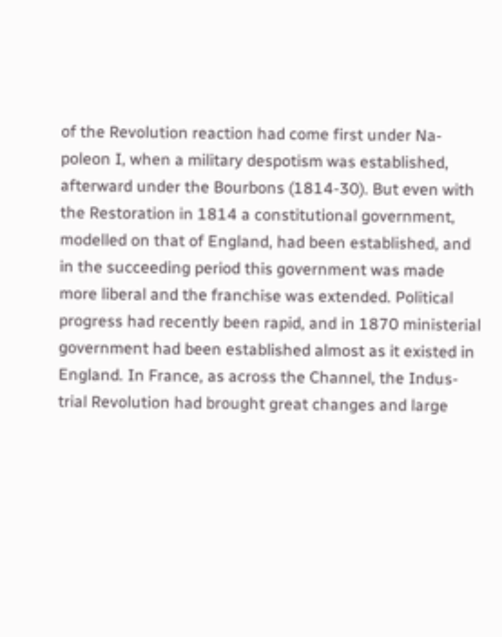of the Revolution reaction had come first under Na-
poleon I, when a military despotism was established,
afterward under the Bourbons (1814-30). But even with
the Restoration in 1814 a constitutional government,
modelled on that of England, had been established, and
in the succeeding period this government was made
more liberal and the franchise was extended. Political
progress had recently been rapid, and in 1870 ministerial
government had been established almost as it existed in
England. In France, as across the Channel, the Indus-
trial Revolution had brought great changes and large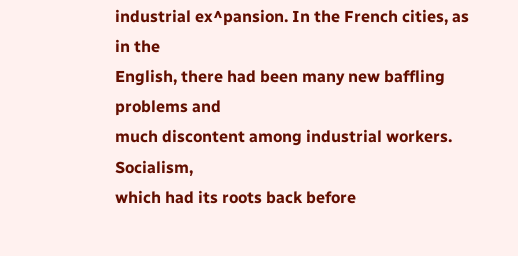industrial ex^pansion. In the French cities, as in the
English, there had been many new baffling problems and
much discontent among industrial workers. Socialism,
which had its roots back before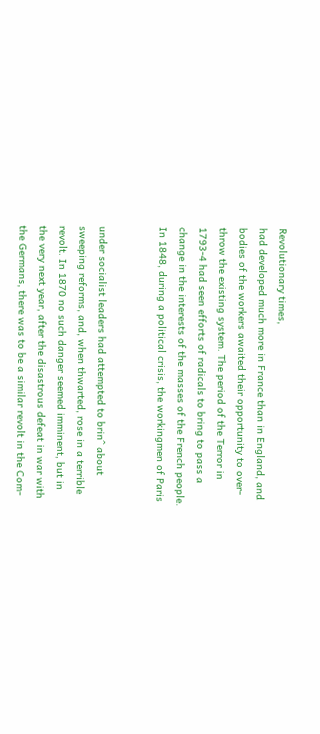Revolutionary times,
had developed much more in France than in England, and
bodies of the workers awaited their opportunity to over-
throw the existing system. The period of the Terror in
1793-4 had seen efforts of radicals to bring to pass a
change in the interests of the masses of the French people.
In 1848, during a political crisis, the workingmen of Paris


under socialist leaders had attempted to brin^ about
sweeping reforms, and, when thwarted, rose in a terrible
revolt. In 1870 no such danger seemed imminent, but in
the very next year, after the disastrous defeat in war with
the Germans, there was to be a similar revolt in the Com-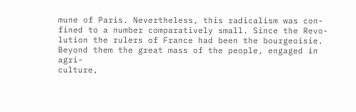mune of Paris. Nevertheless, this radicalism was con-
fined to a number comparatively small. Since the Revo-
lution the rulers of France had been the bourgeoisie.
Beyond them the great mass of the people, engaged in agri-
culture,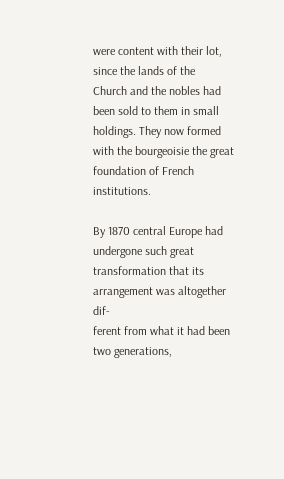were content with their lot, since the lands of the
Church and the nobles had been sold to them in small
holdings. They now formed with the bourgeoisie the great
foundation of French institutions.

By 1870 central Europe had undergone such great
transformation that its arrangement was altogether dif-
ferent from what it had been two generations,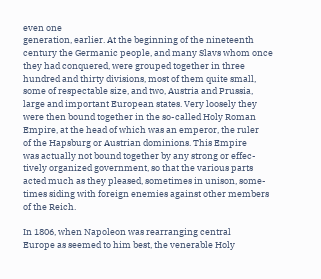even one
generation, earlier. At the beginning of the nineteenth
century the Germanic people, and many Slavs whom once
they had conquered, were grouped together in three
hundred and thirty divisions, most of them quite small,
some of respectable size, and two, Austria and Prussia,
large and important European states. Very loosely they
were then bound together in the so-called Holy Roman
Empire, at the head of which was an emperor, the ruler
of the Hapsburg or Austrian dominions. This Empire
was actually not bound together by any strong or effec-
tively organized government, so that the various parts
acted much as they pleased, sometimes in unison, some-
times siding with foreign enemies against other members
of the Reich.

In 1806, when Napoleon was rearranging central
Europe as seemed to him best, the venerable Holy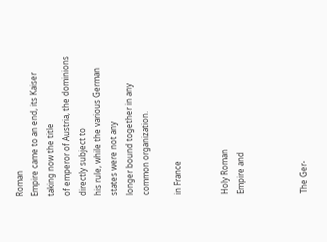Roman
Empire came to an end, its Kaiser taking now the title
of emperor of Austria, the dominions directly subject to
his rule, while the various German states were not any
longer bound together in any common organization.

in France


Holy Roman
Empire and



The Ger-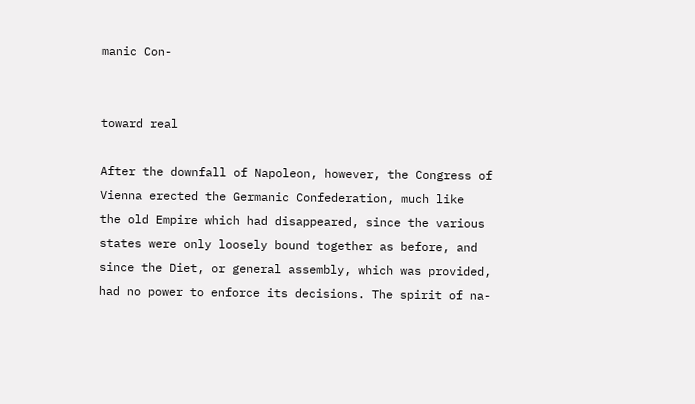manic Con-


toward real

After the downfall of Napoleon, however, the Congress of
Vienna erected the Germanic Confederation, much like
the old Empire which had disappeared, since the various
states were only loosely bound together as before, and
since the Diet, or general assembly, which was provided,
had no power to enforce its decisions. The spirit of na-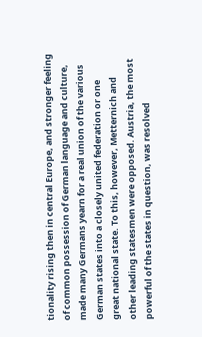tionality rising then in central Europe, and stronger feeling
of common possession of German language and culture,
made many Germans yearn for a real union of the various
German states into a closely united federation or one
great national state. To this, however, Metternich and
other leading statesmen were opposed. Austria, the most
powerful of the states in question, was resolved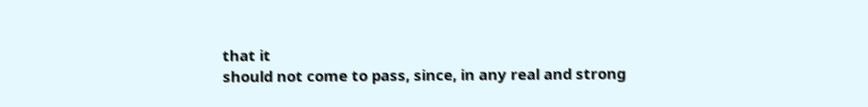that it
should not come to pass, since, in any real and strong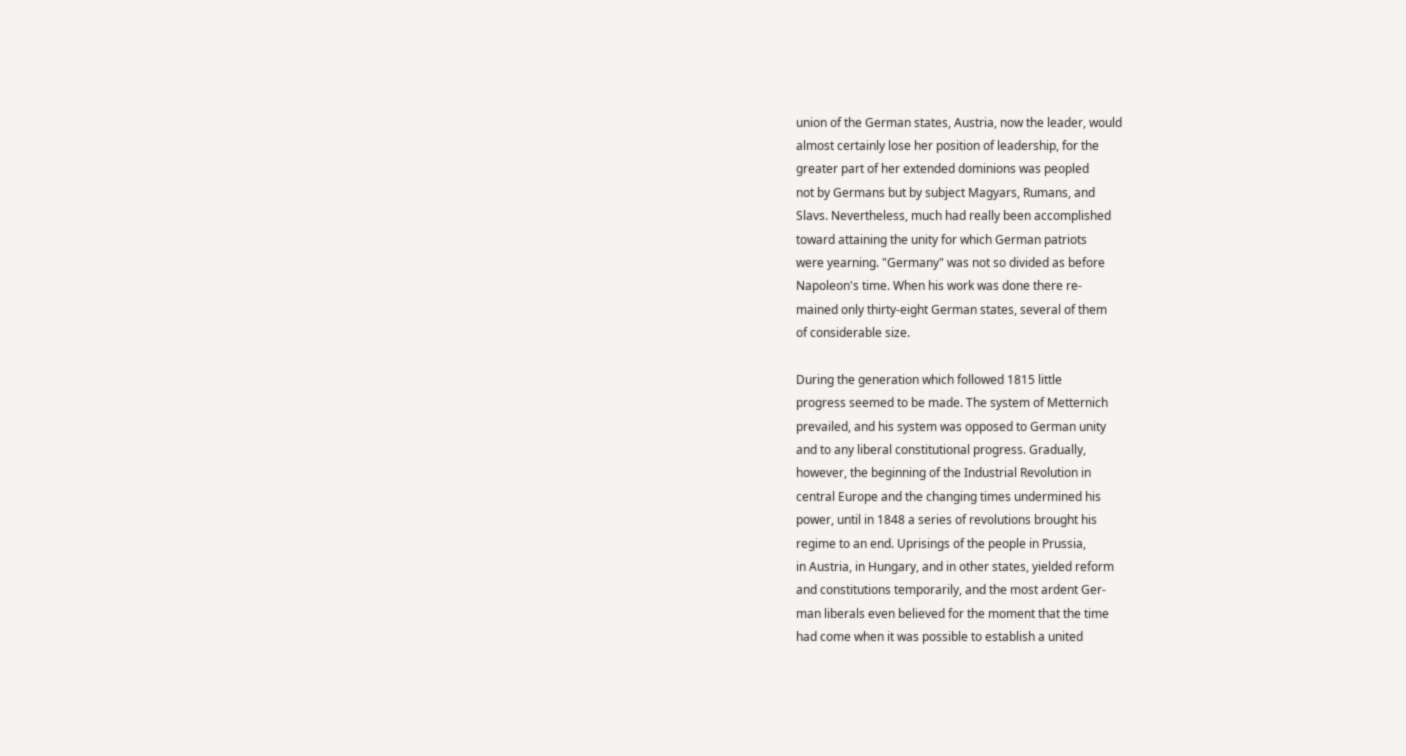union of the German states, Austria, now the leader, would
almost certainly lose her position of leadership, for the
greater part of her extended dominions was peopled
not by Germans but by subject Magyars, Rumans, and
Slavs. Nevertheless, much had really been accomplished
toward attaining the unity for which German patriots
were yearning. "Germany" was not so divided as before
Napoleon's time. When his work was done there re-
mained only thirty-eight German states, several of them
of considerable size.

During the generation which followed 1815 little
progress seemed to be made. The system of Metternich
prevailed, and his system was opposed to German unity
and to any liberal constitutional progress. Gradually,
however, the beginning of the Industrial Revolution in
central Europe and the changing times undermined his
power, until in 1848 a series of revolutions brought his
regime to an end. Uprisings of the people in Prussia,
in Austria, in Hungary, and in other states, yielded reform
and constitutions temporarily, and the most ardent Ger-
man liberals even believed for the moment that the time
had come when it was possible to establish a united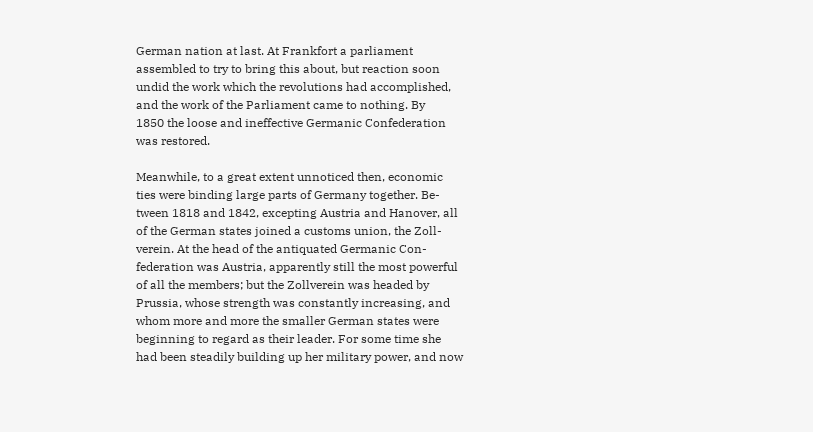German nation at last. At Frankfort a parliament
assembled to try to bring this about, but reaction soon
undid the work which the revolutions had accomplished,
and the work of the Parliament came to nothing. By
1850 the loose and ineffective Germanic Confederation
was restored.

Meanwhile, to a great extent unnoticed then, economic
ties were binding large parts of Germany together. Be-
tween 1818 and 1842, excepting Austria and Hanover, all
of the German states joined a customs union, the Zoll-
verein. At the head of the antiquated Germanic Con-
federation was Austria, apparently still the most powerful
of all the members; but the Zollverein was headed by
Prussia, whose strength was constantly increasing, and
whom more and more the smaller German states were
beginning to regard as their leader. For some time she
had been steadily building up her military power, and now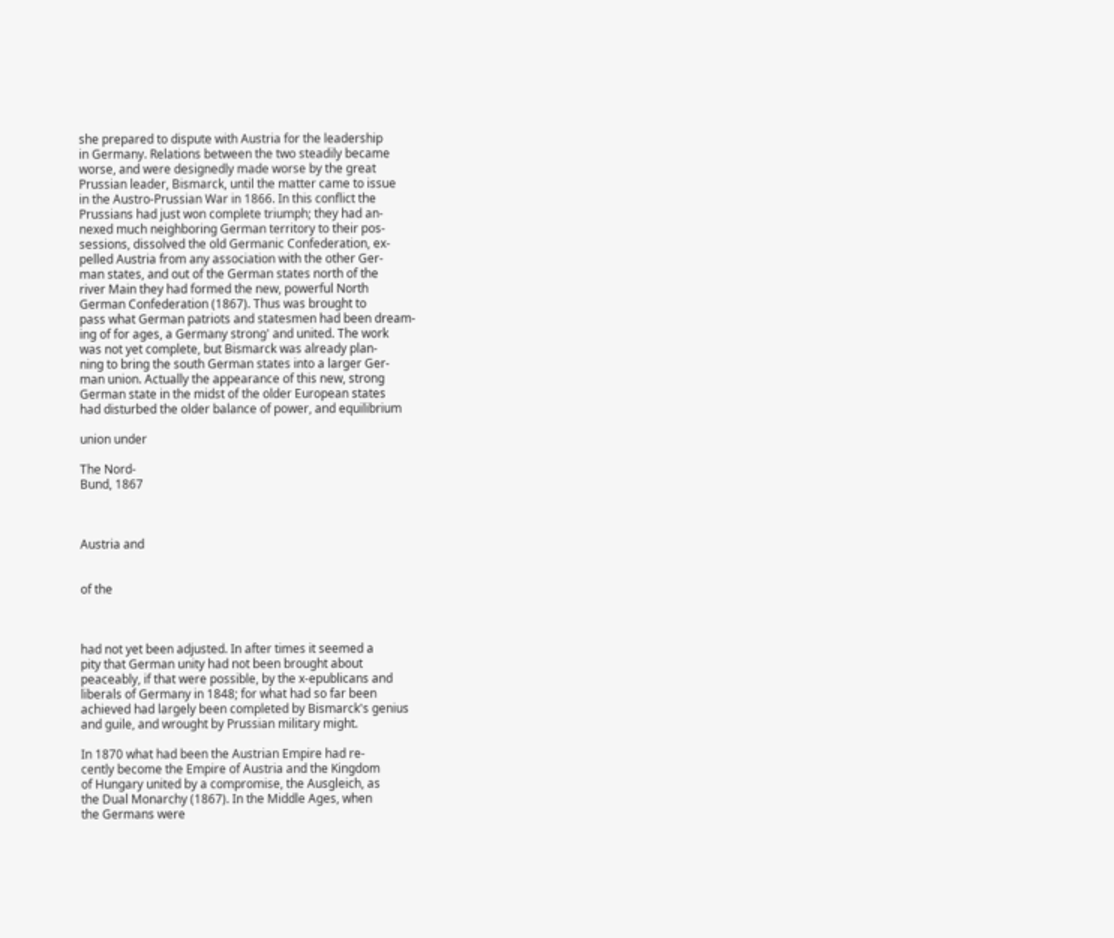she prepared to dispute with Austria for the leadership
in Germany. Relations between the two steadily became
worse, and were designedly made worse by the great
Prussian leader, Bismarck, until the matter came to issue
in the Austro-Prussian War in 1866. In this conflict the
Prussians had just won complete triumph; they had an-
nexed much neighboring German territory to their pos-
sessions, dissolved the old Germanic Confederation, ex-
pelled Austria from any association with the other Ger-
man states, and out of the German states north of the
river Main they had formed the new, powerful North
German Confederation (1867). Thus was brought to
pass what German patriots and statesmen had been dream-
ing of for ages, a Germany strong' and united. The work
was not yet complete, but Bismarck was already plan-
ning to bring the south German states into a larger Ger-
man union. Actually the appearance of this new, strong
German state in the midst of the older European states
had disturbed the older balance of power, and equilibrium

union under

The Nord-
Bund, 1867



Austria and


of the



had not yet been adjusted. In after times it seemed a
pity that German unity had not been brought about
peaceably, if that were possible, by the x-epublicans and
liberals of Germany in 1848; for what had so far been
achieved had largely been completed by Bismarck's genius
and guile, and wrought by Prussian military might.

In 1870 what had been the Austrian Empire had re-
cently become the Empire of Austria and the Kingdom
of Hungary united by a compromise, the Ausgleich, as
the Dual Monarchy (1867). In the Middle Ages, when
the Germans were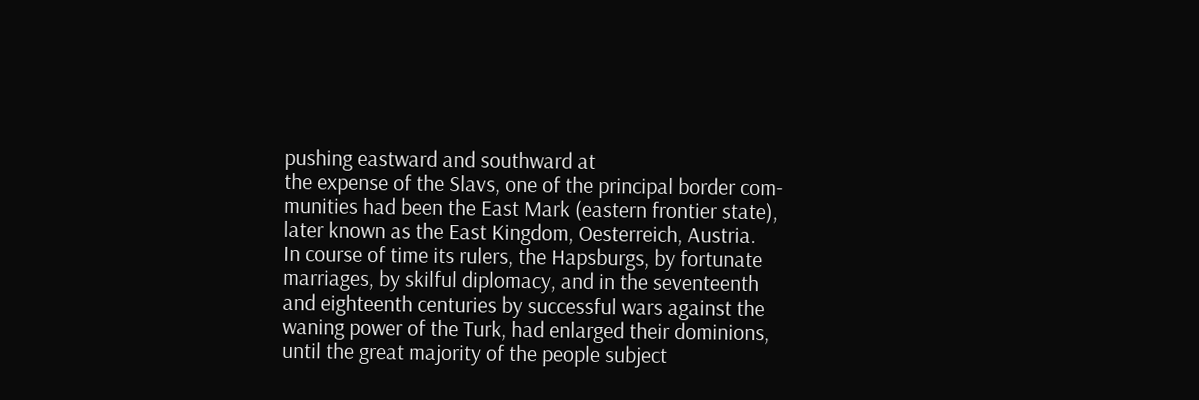pushing eastward and southward at
the expense of the Slavs, one of the principal border com-
munities had been the East Mark (eastern frontier state),
later known as the East Kingdom, Oesterreich, Austria.
In course of time its rulers, the Hapsburgs, by fortunate
marriages, by skilful diplomacy, and in the seventeenth
and eighteenth centuries by successful wars against the
waning power of the Turk, had enlarged their dominions,
until the great majority of the people subject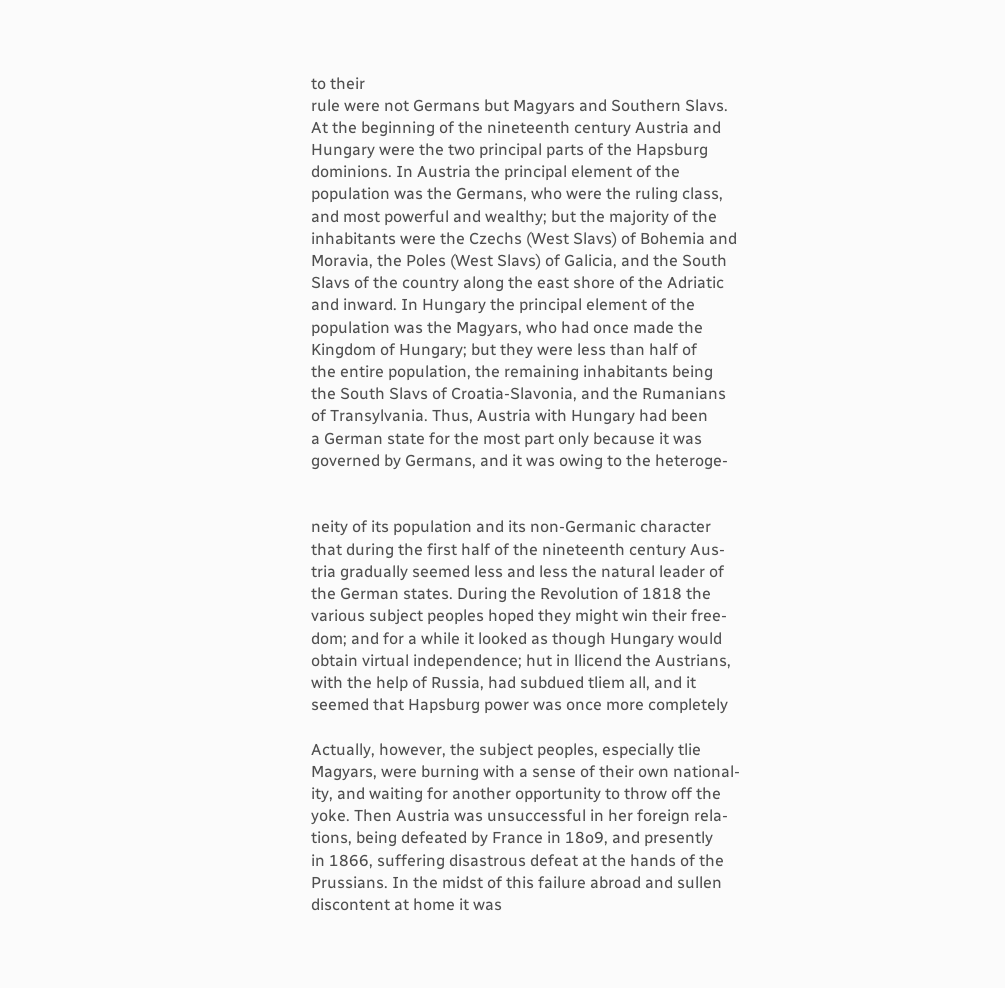to their
rule were not Germans but Magyars and Southern Slavs.
At the beginning of the nineteenth century Austria and
Hungary were the two principal parts of the Hapsburg
dominions. In Austria the principal element of the
population was the Germans, who were the ruling class,
and most powerful and wealthy; but the majority of the
inhabitants were the Czechs (West Slavs) of Bohemia and
Moravia, the Poles (West Slavs) of Galicia, and the South
Slavs of the country along the east shore of the Adriatic
and inward. In Hungary the principal element of the
population was the Magyars, who had once made the
Kingdom of Hungary; but they were less than half of
the entire population, the remaining inhabitants being
the South Slavs of Croatia-Slavonia, and the Rumanians
of Transylvania. Thus, Austria with Hungary had been
a German state for the most part only because it was
governed by Germans, and it was owing to the heteroge-


neity of its population and its non-Germanic character
that during the first half of the nineteenth century Aus-
tria gradually seemed less and less the natural leader of
the German states. During the Revolution of 1818 the
various subject peoples hoped they might win their free-
dom; and for a while it looked as though Hungary would
obtain virtual independence; hut in llicend the Austrians,
with the help of Russia, had subdued tliem all, and it
seemed that Hapsburg power was once more completely

Actually, however, the subject peoples, especially tlie
Magyars, were burning with a sense of their own national-
ity, and waiting for another opportunity to throw off the
yoke. Then Austria was unsuccessful in her foreign rela-
tions, being defeated by France in 18o9, and presently
in 1866, suffering disastrous defeat at the hands of the
Prussians. In the midst of this failure abroad and sullen
discontent at home it was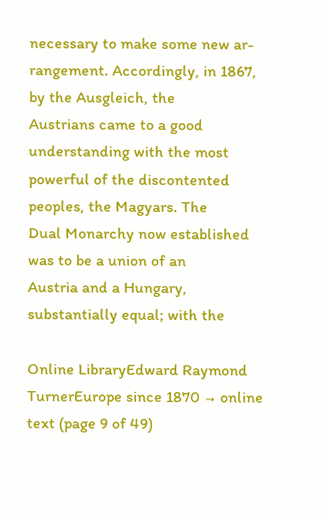necessary to make some new ar-
rangement. Accordingly, in 1867, by the Ausgleich, the
Austrians came to a good understanding with the most
powerful of the discontented peoples, the Magyars. The
Dual Monarchy now established was to be a union of an
Austria and a Hungary, substantially equal; with the

Online LibraryEdward Raymond TurnerEurope since 1870 → online text (page 9 of 49)